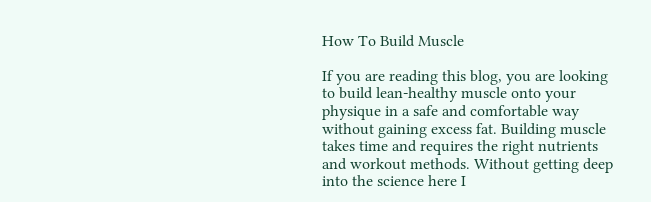How To Build Muscle

If you are reading this blog, you are looking to build lean-healthy muscle onto your physique in a safe and comfortable way without gaining excess fat. Building muscle takes time and requires the right nutrients and workout methods. Without getting deep into the science here I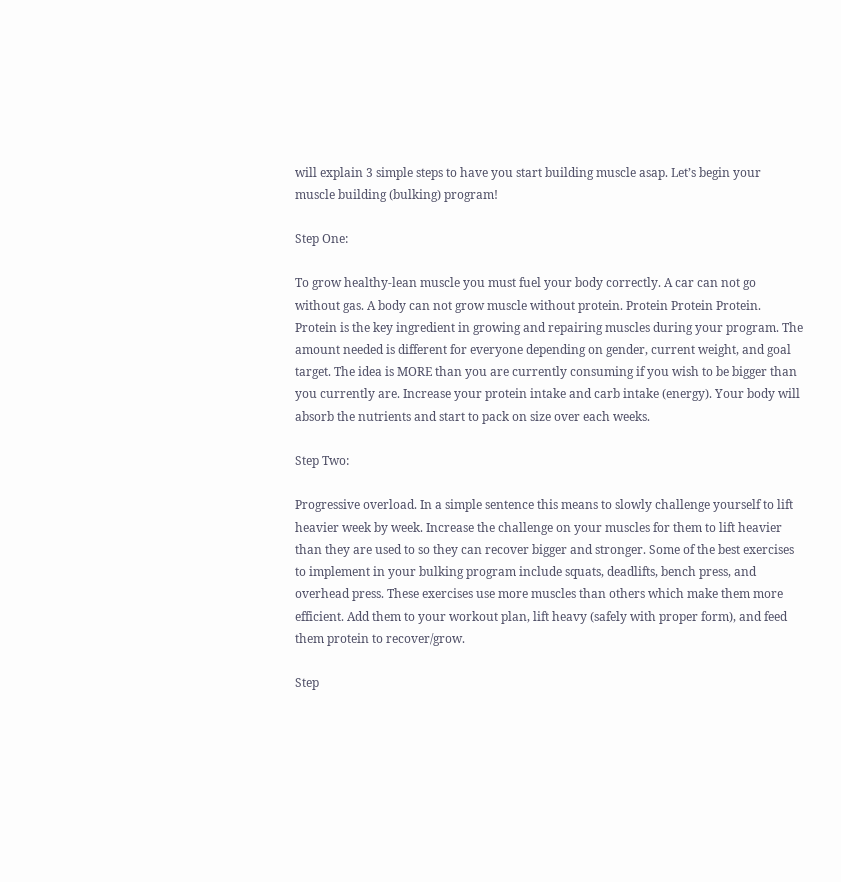will explain 3 simple steps to have you start building muscle asap. Let’s begin your muscle building (bulking) program!

Step One:

To grow healthy-lean muscle you must fuel your body correctly. A car can not go without gas. A body can not grow muscle without protein. Protein Protein Protein. Protein is the key ingredient in growing and repairing muscles during your program. The amount needed is different for everyone depending on gender, current weight, and goal target. The idea is MORE than you are currently consuming if you wish to be bigger than you currently are. Increase your protein intake and carb intake (energy). Your body will absorb the nutrients and start to pack on size over each weeks.

Step Two:

Progressive overload. In a simple sentence this means to slowly challenge yourself to lift heavier week by week. Increase the challenge on your muscles for them to lift heavier than they are used to so they can recover bigger and stronger. Some of the best exercises to implement in your bulking program include squats, deadlifts, bench press, and overhead press. These exercises use more muscles than others which make them more efficient. Add them to your workout plan, lift heavy (safely with proper form), and feed them protein to recover/grow.

Step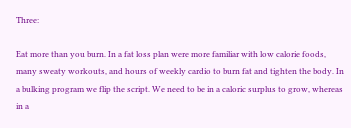Three:

Eat more than you burn. In a fat loss plan were more familiar with low calorie foods, many sweaty workouts, and hours of weekly cardio to burn fat and tighten the body. In a bulking program we flip the script. We need to be in a caloric surplus to grow, whereas in a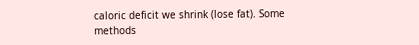caloric deficit we shrink (lose fat). Some methods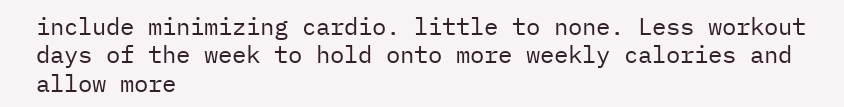include minimizing cardio. little to none. Less workout days of the week to hold onto more weekly calories and allow more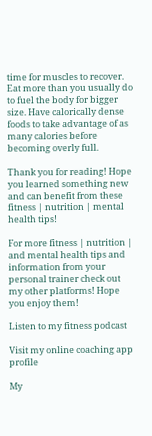time for muscles to recover. Eat more than you usually do to fuel the body for bigger size. Have calorically dense foods to take advantage of as many calories before becoming overly full.

Thank you for reading! Hope you learned something new and can benefit from these fitness | nutrition | mental health tips!

For more fitness | nutrition | and mental health tips and information from your personal trainer check out my other platforms! Hope you enjoy them!

Listen to my fitness podcast

Visit my online coaching app profile

My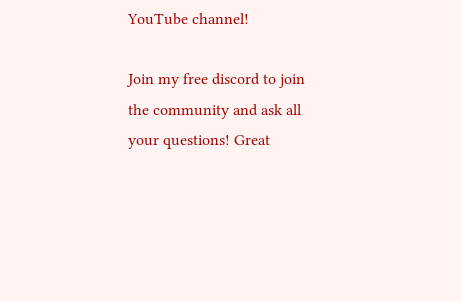YouTube channel!

Join my free discord to join the community and ask all your questions! Great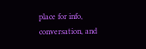place for info, conversation, and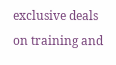exclusive deals on training and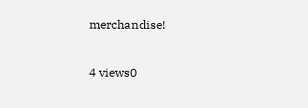merchandise!

4 views0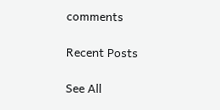comments

Recent Posts

See All